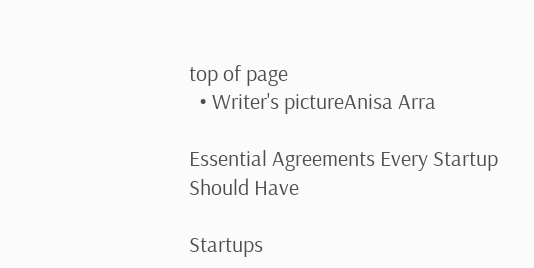top of page
  • Writer's pictureAnisa Arra

Essential Agreements Every Startup Should Have

Startups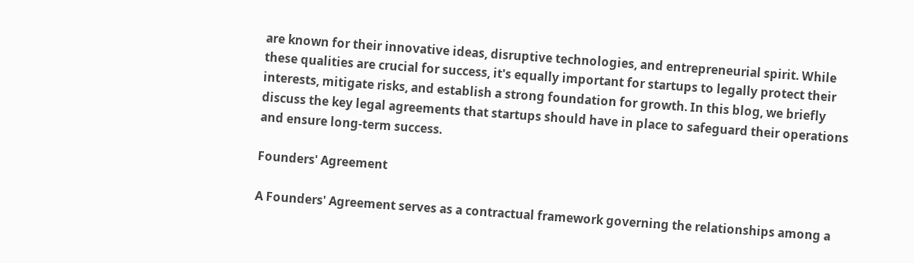are known for their innovative ideas, disruptive technologies, and entrepreneurial spirit. While these qualities are crucial for success, it's equally important for startups to legally protect their interests, mitigate risks, and establish a strong foundation for growth. In this blog, we briefly discuss the key legal agreements that startups should have in place to safeguard their operations and ensure long-term success.

Founders' Agreement

A Founders' Agreement serves as a contractual framework governing the relationships among a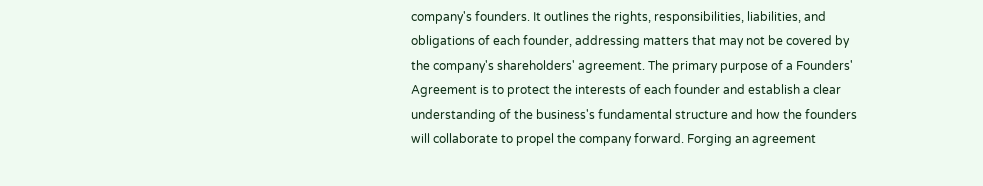company's founders. It outlines the rights, responsibilities, liabilities, and obligations of each founder, addressing matters that may not be covered by the company's shareholders' agreement. The primary purpose of a Founders' Agreement is to protect the interests of each founder and establish a clear understanding of the business's fundamental structure and how the founders will collaborate to propel the company forward. Forging an agreement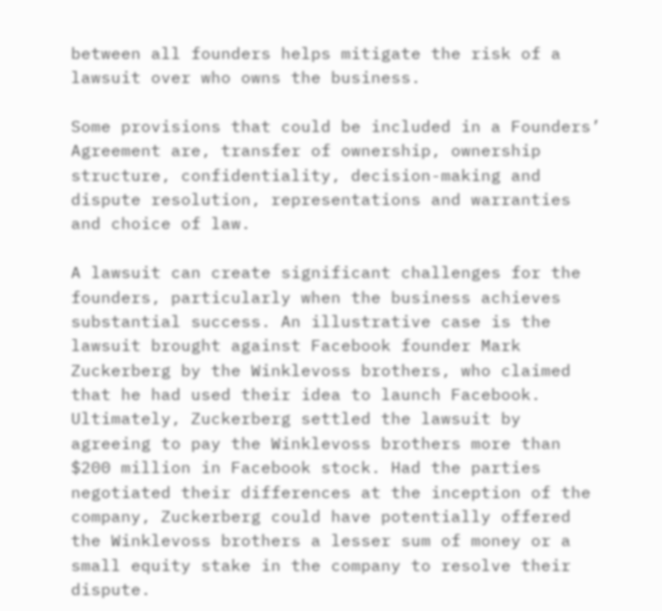between all founders helps mitigate the risk of a lawsuit over who owns the business.

Some provisions that could be included in a Founders’ Agreement are, transfer of ownership, ownership structure, confidentiality, decision-making and dispute resolution, representations and warranties and choice of law.

A lawsuit can create significant challenges for the founders, particularly when the business achieves substantial success. An illustrative case is the lawsuit brought against Facebook founder Mark Zuckerberg by the Winklevoss brothers, who claimed that he had used their idea to launch Facebook. Ultimately, Zuckerberg settled the lawsuit by agreeing to pay the Winklevoss brothers more than $200 million in Facebook stock. Had the parties negotiated their differences at the inception of the company, Zuckerberg could have potentially offered the Winklevoss brothers a lesser sum of money or a small equity stake in the company to resolve their dispute.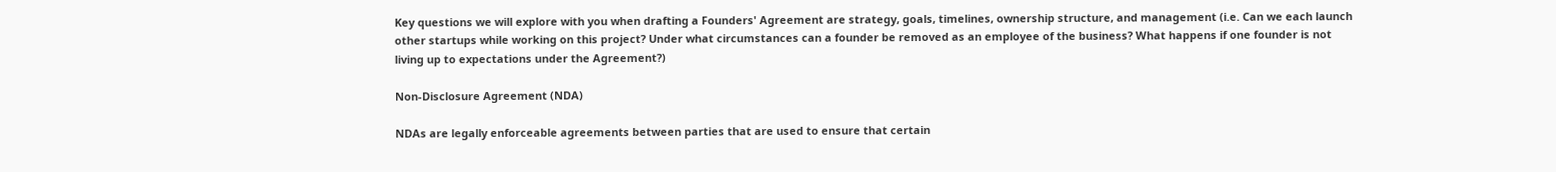Key questions we will explore with you when drafting a Founders' Agreement are strategy, goals, timelines, ownership structure, and management (i.e. Can we each launch other startups while working on this project? Under what circumstances can a founder be removed as an employee of the business? What happens if one founder is not living up to expectations under the Agreement?)

Non-Disclosure Agreement (NDA)

NDAs are legally enforceable agreements between parties that are used to ensure that certain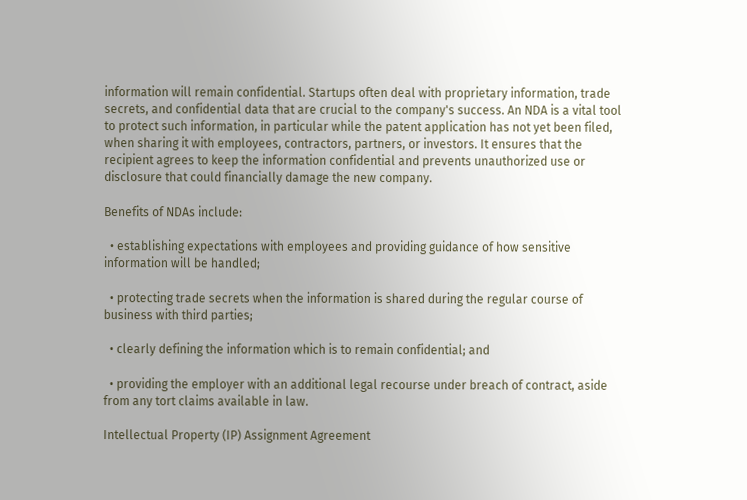information will remain confidential. Startups often deal with proprietary information, trade secrets, and confidential data that are crucial to the company's success. An NDA is a vital tool to protect such information, in particular while the patent application has not yet been filed, when sharing it with employees, contractors, partners, or investors. It ensures that the recipient agrees to keep the information confidential and prevents unauthorized use or disclosure that could financially damage the new company.

Benefits of NDAs include:

  • establishing expectations with employees and providing guidance of how sensitive information will be handled;

  • protecting trade secrets when the information is shared during the regular course of business with third parties;

  • clearly defining the information which is to remain confidential; and

  • providing the employer with an additional legal recourse under breach of contract, aside from any tort claims available in law.

Intellectual Property (IP) Assignment Agreement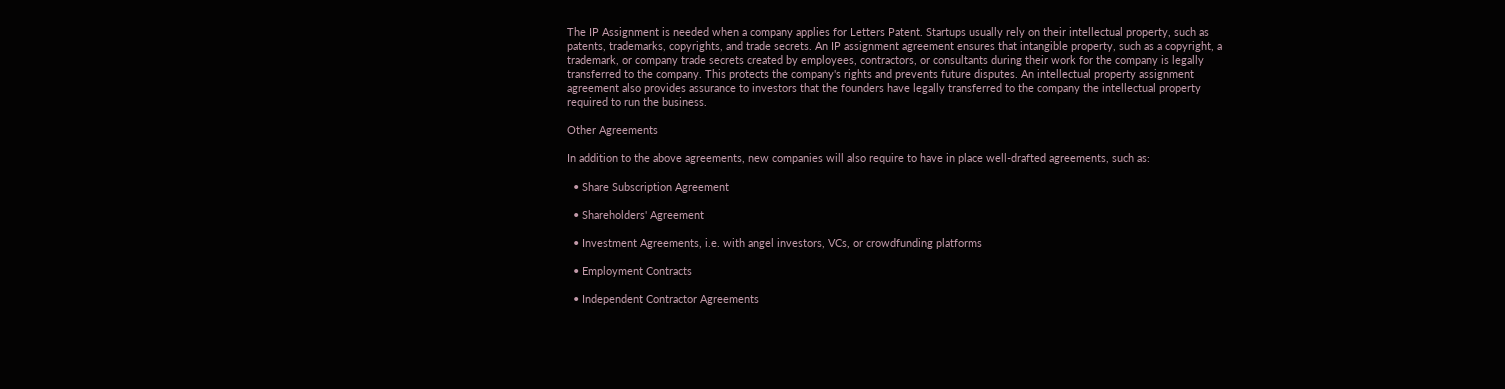The IP Assignment is needed when a company applies for Letters Patent. Startups usually rely on their intellectual property, such as patents, trademarks, copyrights, and trade secrets. An IP assignment agreement ensures that intangible property, such as a copyright, a trademark, or company trade secrets created by employees, contractors, or consultants during their work for the company is legally transferred to the company. This protects the company's rights and prevents future disputes. An intellectual property assignment agreement also provides assurance to investors that the founders have legally transferred to the company the intellectual property required to run the business.

Other Agreements

In addition to the above agreements, new companies will also require to have in place well-drafted agreements, such as:

  • Share Subscription Agreement

  • Shareholders' Agreement

  • Investment Agreements, i.e. with angel investors, VCs, or crowdfunding platforms

  • Employment Contracts

  • Independent Contractor Agreements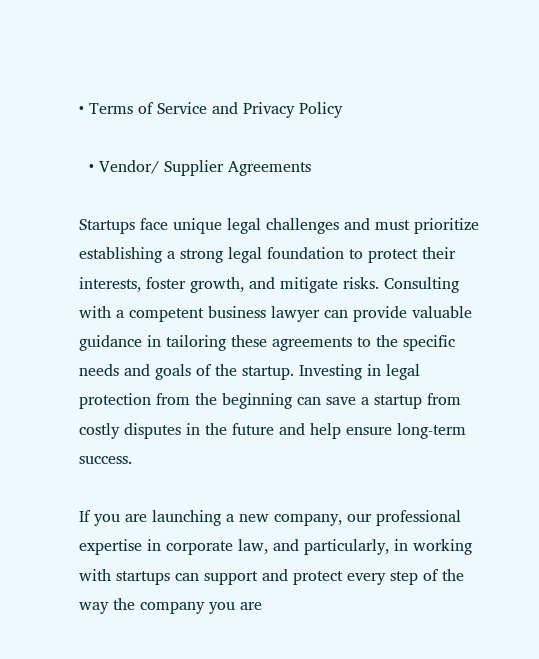• Terms of Service and Privacy Policy

  • Vendor/ Supplier Agreements

Startups face unique legal challenges and must prioritize establishing a strong legal foundation to protect their interests, foster growth, and mitigate risks. Consulting with a competent business lawyer can provide valuable guidance in tailoring these agreements to the specific needs and goals of the startup. Investing in legal protection from the beginning can save a startup from costly disputes in the future and help ensure long-term success.

If you are launching a new company, our professional expertise in corporate law, and particularly, in working with startups can support and protect every step of the way the company you are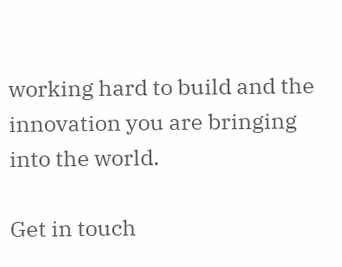working hard to build and the innovation you are bringing into the world.

Get in touch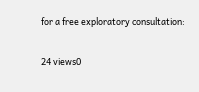for a free exploratory consultation:

24 views0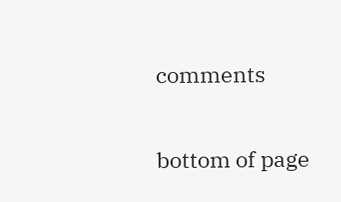comments


bottom of page